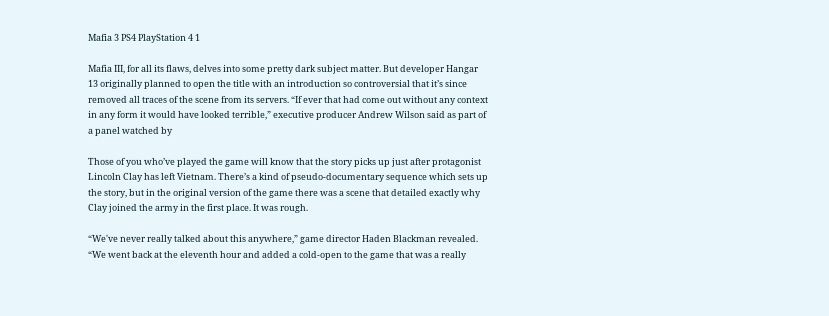Mafia 3 PS4 PlayStation 4 1

Mafia III, for all its flaws, delves into some pretty dark subject matter. But developer Hangar 13 originally planned to open the title with an introduction so controversial that it’s since removed all traces of the scene from its servers. “If ever that had come out without any context in any form it would have looked terrible,” executive producer Andrew Wilson said as part of a panel watched by

Those of you who’ve played the game will know that the story picks up just after protagonist Lincoln Clay has left Vietnam. There’s a kind of pseudo-documentary sequence which sets up the story, but in the original version of the game there was a scene that detailed exactly why Clay joined the army in the first place. It was rough.

“We've never really talked about this anywhere,” game director Haden Blackman revealed. “We went back at the eleventh hour and added a cold-open to the game that was a really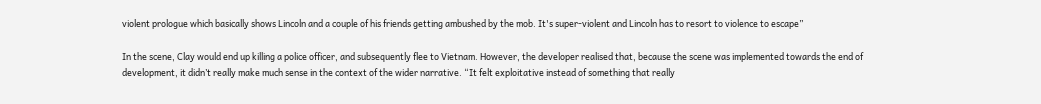violent prologue which basically shows Lincoln and a couple of his friends getting ambushed by the mob. It's super-violent and Lincoln has to resort to violence to escape”

In the scene, Clay would end up killing a police officer, and subsequently flee to Vietnam. However, the developer realised that, because the scene was implemented towards the end of development, it didn’t really make much sense in the context of the wider narrative. “It felt exploitative instead of something that really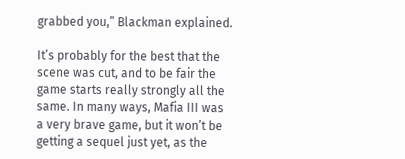grabbed you,” Blackman explained.

It’s probably for the best that the scene was cut, and to be fair the game starts really strongly all the same. In many ways, Mafia III was a very brave game, but it won’t be getting a sequel just yet, as the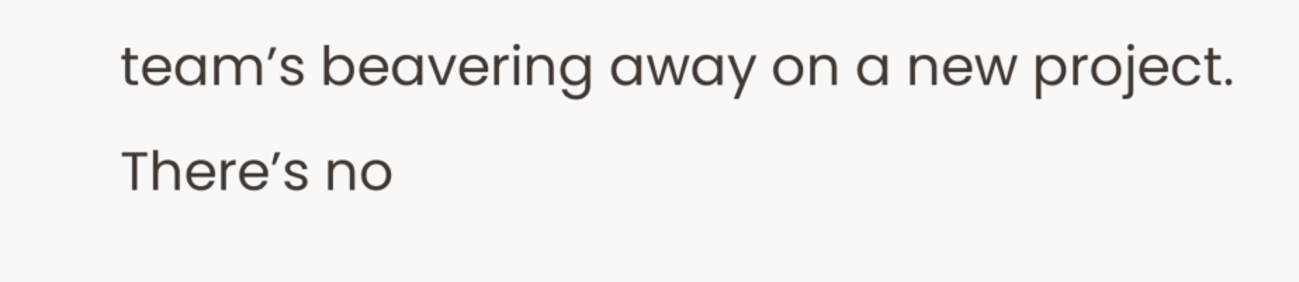team’s beavering away on a new project. There’s no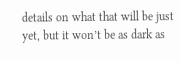details on what that will be just yet, but it won’t be as dark as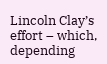Lincoln Clay’s effort – which, depending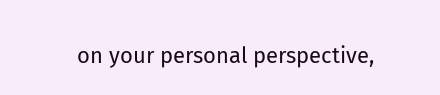on your personal perspective,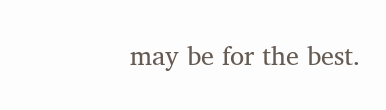may be for the best.